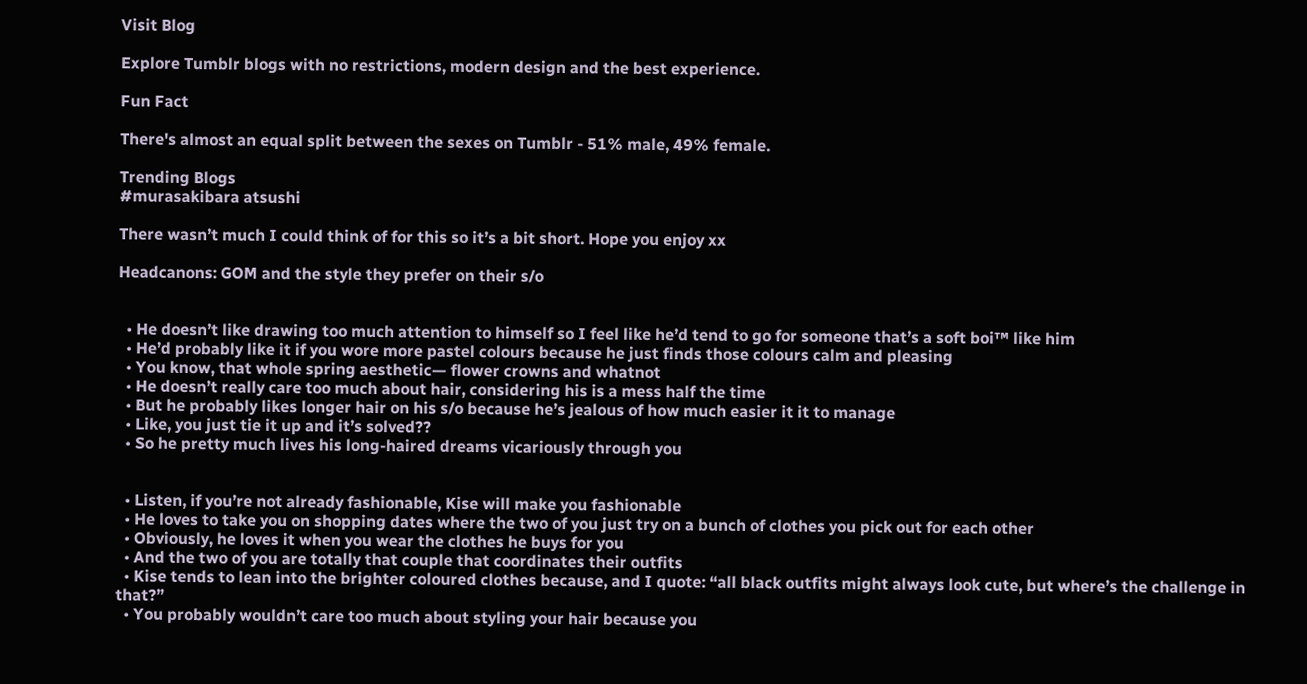Visit Blog

Explore Tumblr blogs with no restrictions, modern design and the best experience.

Fun Fact

There's almost an equal split between the sexes on Tumblr - 51% male, 49% female.

Trending Blogs
#murasakibara atsushi

There wasn’t much I could think of for this so it’s a bit short. Hope you enjoy xx

Headcanons: GOM and the style they prefer on their s/o


  • He doesn’t like drawing too much attention to himself so I feel like he’d tend to go for someone that’s a soft boi™ like him
  • He’d probably like it if you wore more pastel colours because he just finds those colours calm and pleasing
  • You know, that whole spring aesthetic— flower crowns and whatnot
  • He doesn’t really care too much about hair, considering his is a mess half the time
  • But he probably likes longer hair on his s/o because he’s jealous of how much easier it it to manage
  • Like, you just tie it up and it’s solved??
  • So he pretty much lives his long-haired dreams vicariously through you


  • Listen, if you’re not already fashionable, Kise will make you fashionable
  • He loves to take you on shopping dates where the two of you just try on a bunch of clothes you pick out for each other
  • Obviously, he loves it when you wear the clothes he buys for you
  • And the two of you are totally that couple that coordinates their outfits
  • Kise tends to lean into the brighter coloured clothes because, and I quote: “all black outfits might always look cute, but where’s the challenge in that?”
  • You probably wouldn’t care too much about styling your hair because you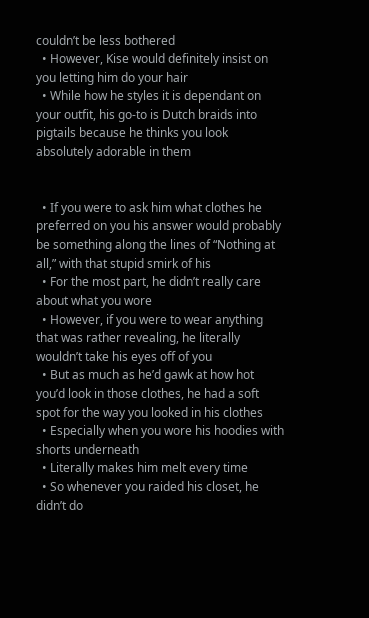couldn’t be less bothered
  • However, Kise would definitely insist on you letting him do your hair
  • While how he styles it is dependant on your outfit, his go-to is Dutch braids into pigtails because he thinks you look absolutely adorable in them


  • If you were to ask him what clothes he preferred on you his answer would probably be something along the lines of “Nothing at all,” with that stupid smirk of his
  • For the most part, he didn’t really care about what you wore
  • However, if you were to wear anything that was rather revealing, he literally wouldn’t take his eyes off of you
  • But as much as he’d gawk at how hot you’d look in those clothes, he had a soft spot for the way you looked in his clothes
  • Especially when you wore his hoodies with shorts underneath
  • Literally makes him melt every time
  • So whenever you raided his closet, he didn’t do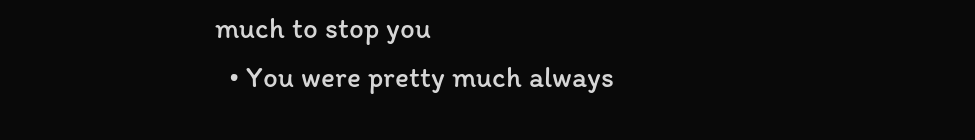much to stop you
  • You were pretty much always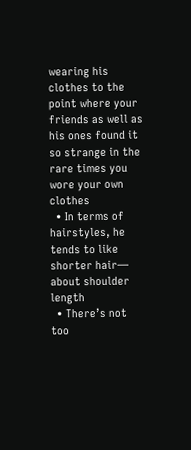wearing his clothes to the point where your friends as well as his ones found it so strange in the rare times you wore your own clothes
  • In terms of hairstyles, he tends to like shorter hair— about shoulder length
  • There’s not too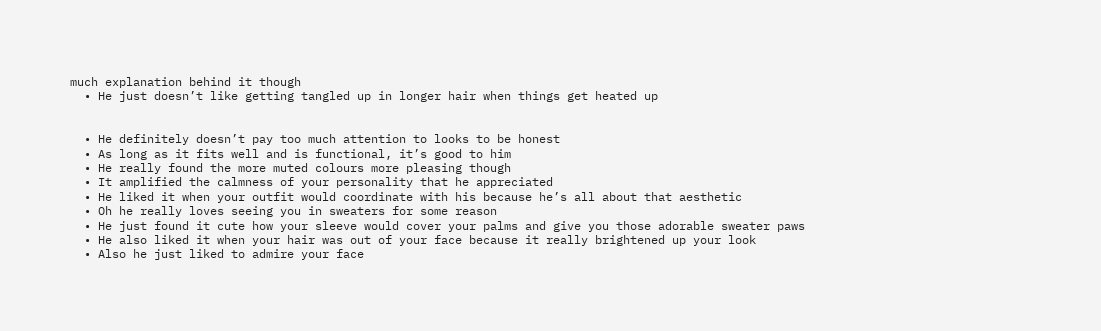much explanation behind it though
  • He just doesn’t like getting tangled up in longer hair when things get heated up


  • He definitely doesn’t pay too much attention to looks to be honest
  • As long as it fits well and is functional, it’s good to him
  • He really found the more muted colours more pleasing though
  • It amplified the calmness of your personality that he appreciated
  • He liked it when your outfit would coordinate with his because he’s all about that aesthetic
  • Oh he really loves seeing you in sweaters for some reason
  • He just found it cute how your sleeve would cover your palms and give you those adorable sweater paws
  • He also liked it when your hair was out of your face because it really brightened up your look
  • Also he just liked to admire your face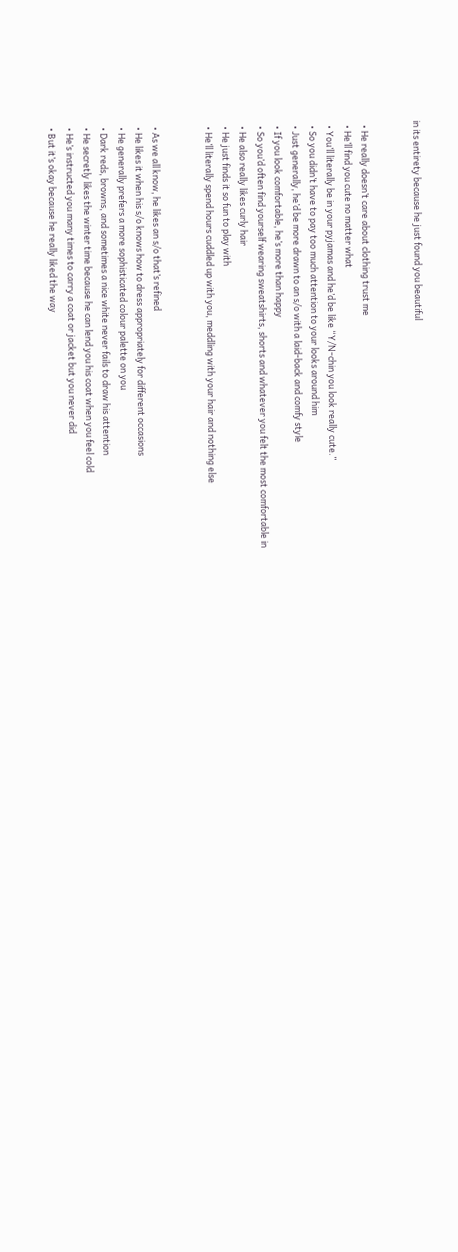in its entirety because he just found you beautiful


  • He really doesn’t care about clothing trust me
  • He’ll find you cute no matter what
  • You’ll literally be in your pyjamas and he’d be like “Y/N-chin you look really cute.”
  • So you didn’t have to pay too much attention to your looks around him
  • Just generally, he’d be more drawn to an s/o with a laid-back and comfy style
  • If you look comfortable, he’s more than happy
  • So you’d often find yourself wearing sweatshirts, shorts and whatever you felt the most comfortable in
  • He also really likes curly hair
  • He just finds it so fun to play with
  • He’ll literally spend hours cuddled up with you, meddling with your hair and nothing else


  • As we all know, he likes an s/o that’s refined
  • He likes it when his s/o knows how to dress appropriately for different occasions
  • He generally prefers a more sophisticated colour palette on you
  • Dark reds, browns, and sometimes a nice white never fails to draw his attention
  • He secretly likes the winter time because he can lend you his coat when you feel cold
  • He’s instructed you many times to carry a coat or jacket but you never did
  • But it’s okay because he really liked the way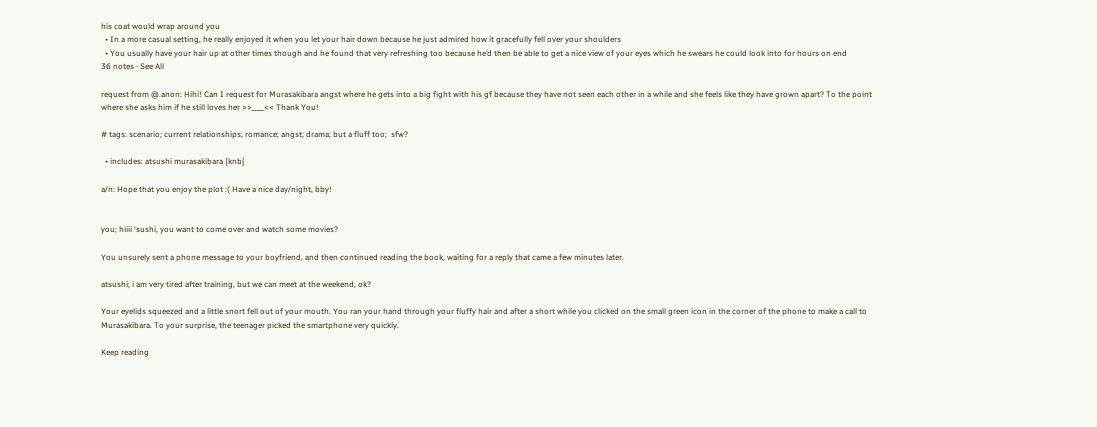his coat would wrap around you
  • In a more casual setting, he really enjoyed it when you let your hair down because he just admired how it gracefully fell over your shoulders
  • You usually have your hair up at other times though and he found that very refreshing too because he’d then be able to get a nice view of your eyes which he swears he could look into for hours on end
36 notes · See All

request from @.anon: Hihi! Can I request for Murasakibara angst where he gets into a big fight with his gf because they have not seen each other in a while and she feels like they have grown apart? To the point where she asks him if he still loves her >>____<< Thank You!

# tags: scenario; current relationships; romance; angst; drama; but a fluff too;  sfw?

  • includes: atsushi murasakibara {knb}

a/n: Hope that you enjoy the plot :( Have a nice day/night, bby!


you; hiiii ‘sushi, you want to come over and watch some movies?

You unsurely sent a phone message to your boyfriend, and then continued reading the book, waiting for a reply that came a few minutes later.

atsushi; i am very tired after training, but we can meet at the weekend, ok?

Your eyelids squeezed and a little snort fell out of your mouth. You ran your hand through your fluffy hair and after a short while you clicked on the small green icon in the corner of the phone to make a call to Murasakibara. To your surprise, the teenager picked the smartphone very quickly.

Keep reading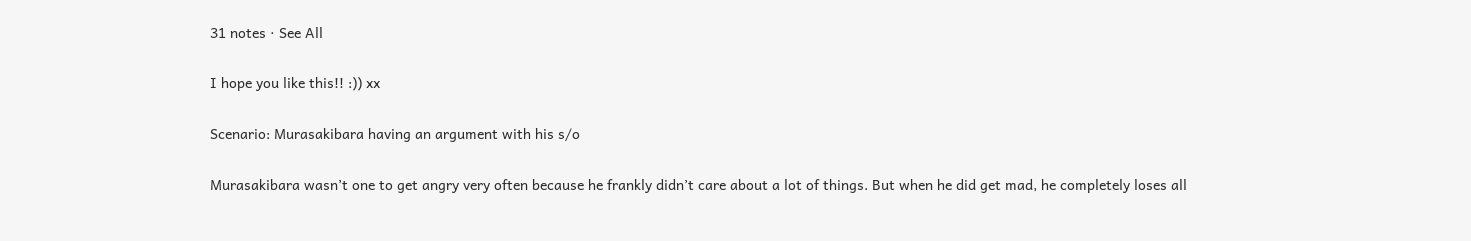31 notes · See All

I hope you like this!! :)) xx

Scenario: Murasakibara having an argument with his s/o

Murasakibara wasn’t one to get angry very often because he frankly didn’t care about a lot of things. But when he did get mad, he completely loses all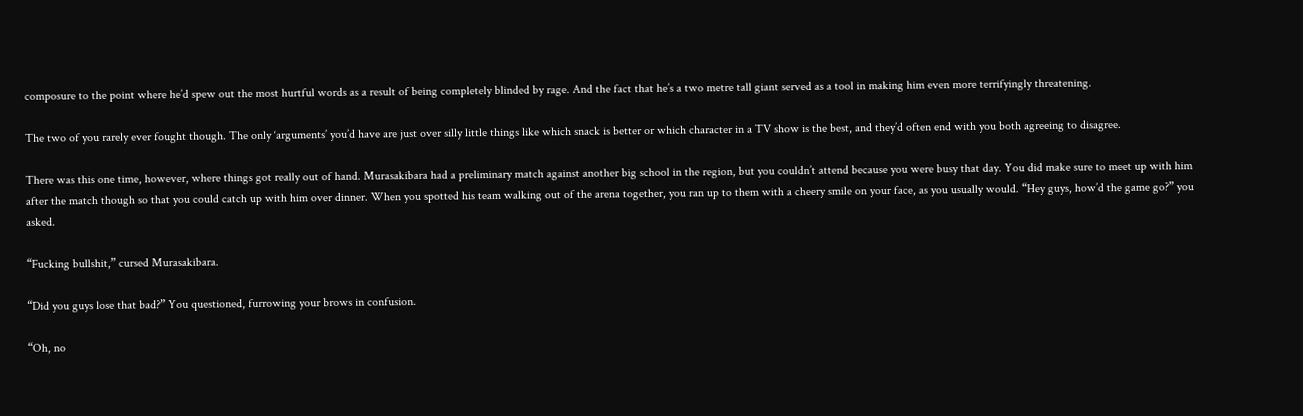composure to the point where he’d spew out the most hurtful words as a result of being completely blinded by rage. And the fact that he’s a two metre tall giant served as a tool in making him even more terrifyingly threatening.

The two of you rarely ever fought though. The only ‘arguments’ you’d have are just over silly little things like which snack is better or which character in a TV show is the best, and they’d often end with you both agreeing to disagree.

There was this one time, however, where things got really out of hand. Murasakibara had a preliminary match against another big school in the region, but you couldn’t attend because you were busy that day. You did make sure to meet up with him after the match though so that you could catch up with him over dinner. When you spotted his team walking out of the arena together, you ran up to them with a cheery smile on your face, as you usually would. “Hey guys, how’d the game go?” you asked.

“Fucking bullshit,” cursed Murasakibara.

“Did you guys lose that bad?” You questioned, furrowing your brows in confusion.

“Oh, no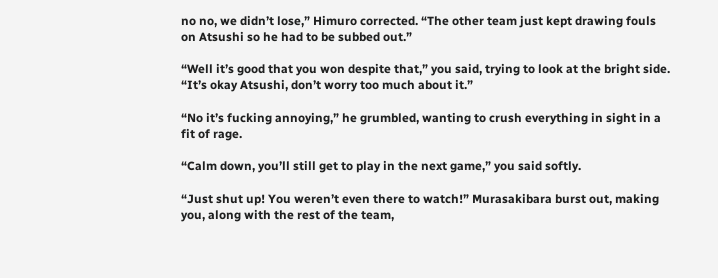no no, we didn’t lose,” Himuro corrected. “The other team just kept drawing fouls on Atsushi so he had to be subbed out.”

“Well it’s good that you won despite that,” you said, trying to look at the bright side. “It’s okay Atsushi, don’t worry too much about it.”

“No it’s fucking annoying,” he grumbled, wanting to crush everything in sight in a fit of rage.

“Calm down, you’ll still get to play in the next game,” you said softly.

“Just shut up! You weren’t even there to watch!” Murasakibara burst out, making you, along with the rest of the team,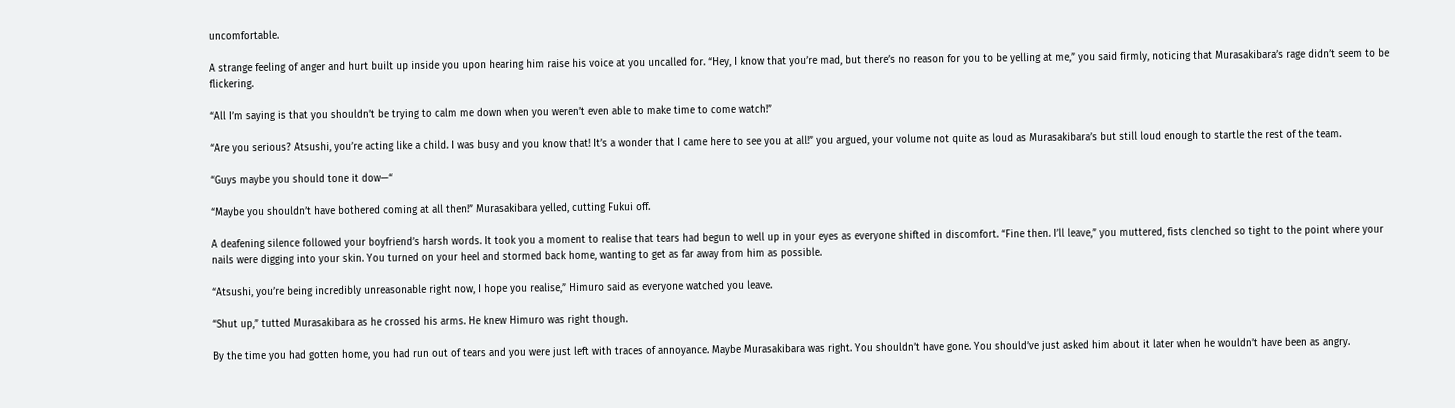uncomfortable.

A strange feeling of anger and hurt built up inside you upon hearing him raise his voice at you uncalled for. “Hey, I know that you’re mad, but there’s no reason for you to be yelling at me,” you said firmly, noticing that Murasakibara’s rage didn’t seem to be flickering.

“All I’m saying is that you shouldn’t be trying to calm me down when you weren’t even able to make time to come watch!”

“Are you serious? Atsushi, you’re acting like a child. I was busy and you know that! It’s a wonder that I came here to see you at all!” you argued, your volume not quite as loud as Murasakibara’s but still loud enough to startle the rest of the team.

“Guys maybe you should tone it dow—“

“Maybe you shouldn’t have bothered coming at all then!” Murasakibara yelled, cutting Fukui off.

A deafening silence followed your boyfriend’s harsh words. It took you a moment to realise that tears had begun to well up in your eyes as everyone shifted in discomfort. “Fine then. I’ll leave,” you muttered, fists clenched so tight to the point where your nails were digging into your skin. You turned on your heel and stormed back home, wanting to get as far away from him as possible.

“Atsushi, you’re being incredibly unreasonable right now, I hope you realise,” Himuro said as everyone watched you leave.

“Shut up,” tutted Murasakibara as he crossed his arms. He knew Himuro was right though.

By the time you had gotten home, you had run out of tears and you were just left with traces of annoyance. Maybe Murasakibara was right. You shouldn’t have gone. You should’ve just asked him about it later when he wouldn’t have been as angry.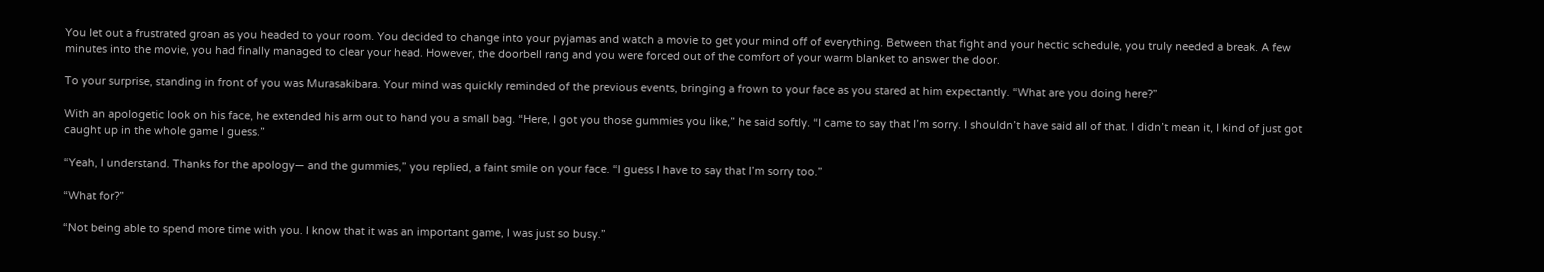You let out a frustrated groan as you headed to your room. You decided to change into your pyjamas and watch a movie to get your mind off of everything. Between that fight and your hectic schedule, you truly needed a break. A few minutes into the movie, you had finally managed to clear your head. However, the doorbell rang and you were forced out of the comfort of your warm blanket to answer the door.

To your surprise, standing in front of you was Murasakibara. Your mind was quickly reminded of the previous events, bringing a frown to your face as you stared at him expectantly. “What are you doing here?”

With an apologetic look on his face, he extended his arm out to hand you a small bag. “Here, I got you those gummies you like,” he said softly. “I came to say that I’m sorry. I shouldn’t have said all of that. I didn’t mean it, I kind of just got caught up in the whole game I guess.”

“Yeah, I understand. Thanks for the apology— and the gummies,” you replied, a faint smile on your face. “I guess I have to say that I’m sorry too.”

“What for?”

“Not being able to spend more time with you. I know that it was an important game, I was just so busy.”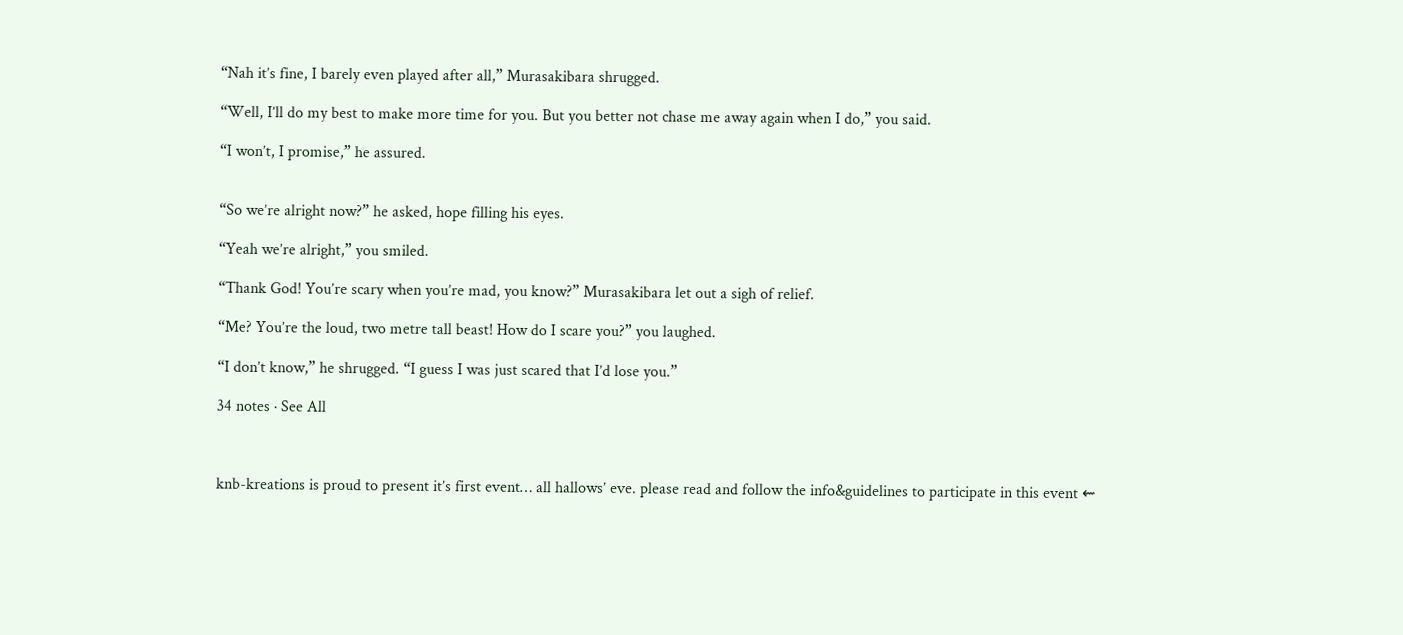“Nah it’s fine, I barely even played after all,” Murasakibara shrugged.

“Well, I’ll do my best to make more time for you. But you better not chase me away again when I do,” you said.

“I won’t, I promise,” he assured.


“So we’re alright now?” he asked, hope filling his eyes.

“Yeah we’re alright,” you smiled.

“Thank God! You’re scary when you’re mad, you know?” Murasakibara let out a sigh of relief.

“Me? You’re the loud, two metre tall beast! How do I scare you?” you laughed.

“I don’t know,” he shrugged. “I guess I was just scared that I’d lose you.”

34 notes · See All



knb-kreations is proud to present it’s first event… all hallows’ eve. please read and follow the info&guidelines to participate in this event ⇜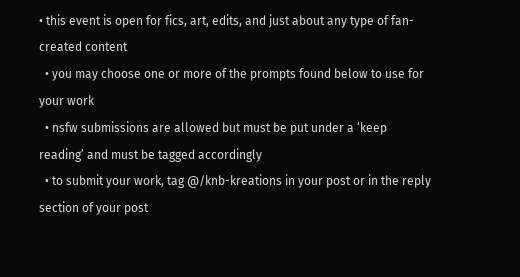• this event is open for fics, art, edits, and just about any type of fan-created content
  • you may choose one or more of the prompts found below to use for your work
  • nsfw submissions are allowed but must be put under a ‘keep reading’ and must be tagged accordingly
  • to submit your work, tag @/knb-kreations in your post or in the reply section of your post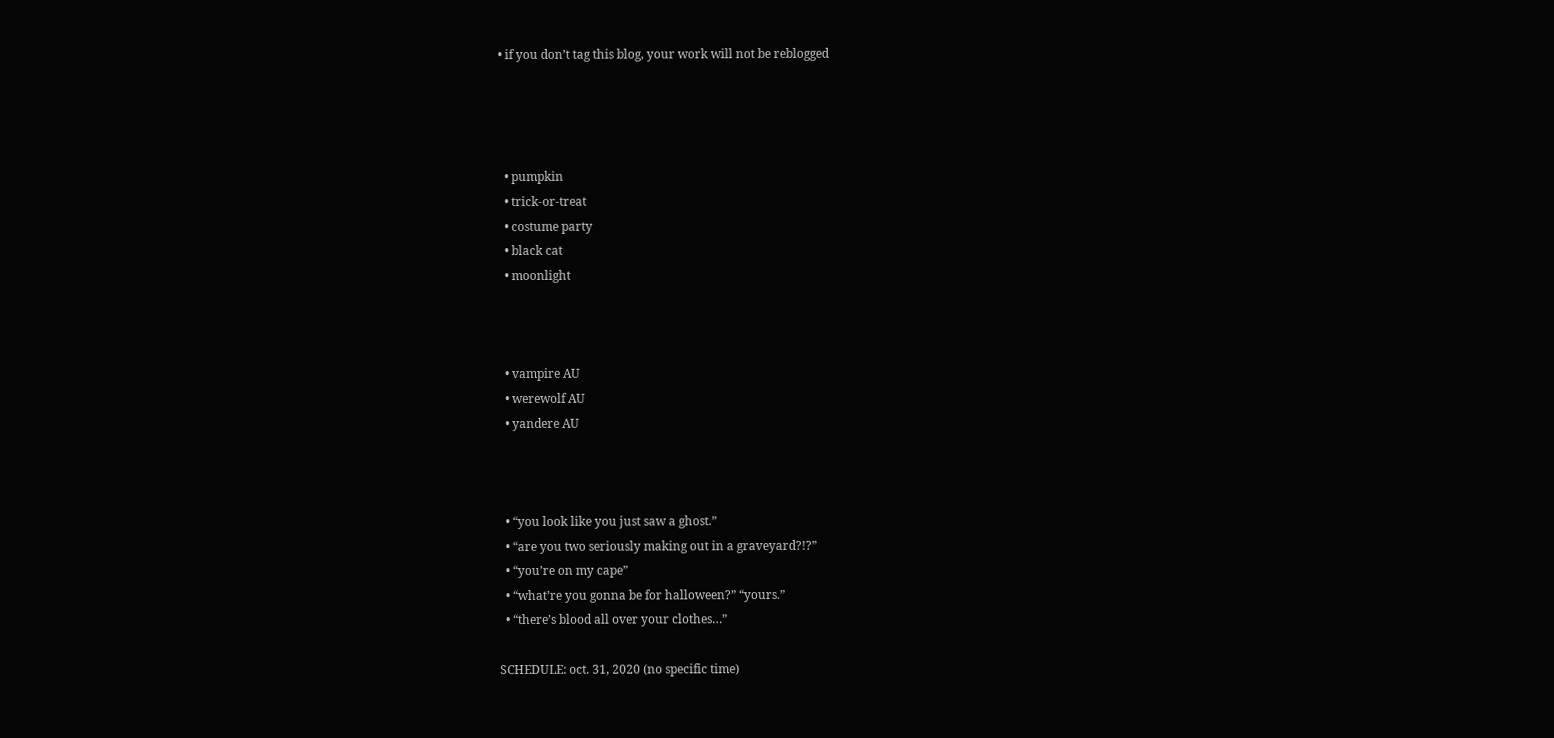• if you don’t tag this blog, your work will not be reblogged




  • pumpkin
  • trick-or-treat
  • costume party
  • black cat
  • moonlight



  • vampire AU
  • werewolf AU
  • yandere AU



  • “you look like you just saw a ghost.”
  • “are you two seriously making out in a graveyard?!?”
  • “you’re on my cape”
  • “what’re you gonna be for halloween?” “yours.”
  • “there’s blood all over your clothes…”

SCHEDULE: oct. 31, 2020 (no specific time)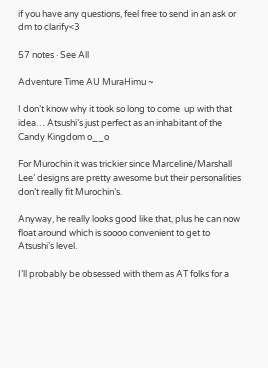if you have any questions, feel free to send in an ask or dm to clarify<3

57 notes · See All

Adventure Time AU MuraHimu ~

I don’t know why it took so long to come  up with that idea… Atsushi’s just perfect as an inhabitant of the Candy Kingdom o__o

For Murochin it was trickier since Marceline/Marshall Lee’ designs are pretty awesome but their personalities don’t really fit Murochin’s.

Anyway, he really looks good like that, plus he can now float around which is soooo convenient to get to Atsushi’s level.

I’ll probably be obsessed with them as AT folks for a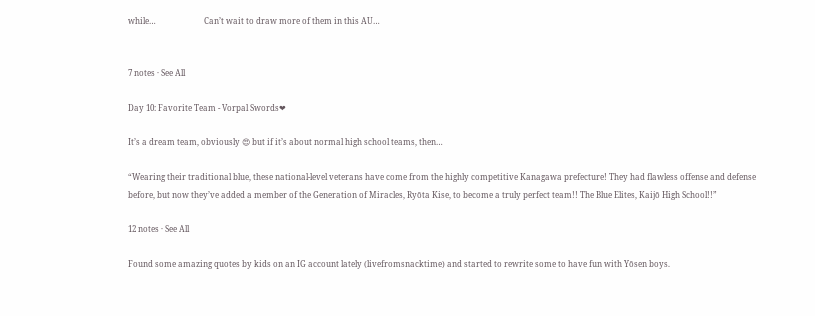while…                        Can’t wait to draw more of them in this AU…


7 notes · See All

Day 10: Favorite Team - Vorpal Swords❤

It’s a dream team, obviously 😍 but if it’s about normal high school teams, then…

“Wearing their traditional blue, these national-level veterans have come from the highly competitive Kanagawa prefecture! They had flawless offense and defense before, but now they’ve added a member of the Generation of Miracles, Ryōta Kise, to become a truly perfect team!! The Blue Elites, Kaijō High School!!”

12 notes · See All

Found some amazing quotes by kids on an IG account lately (livefromsnacktime) and started to rewrite some to have fun with Yōsen boys.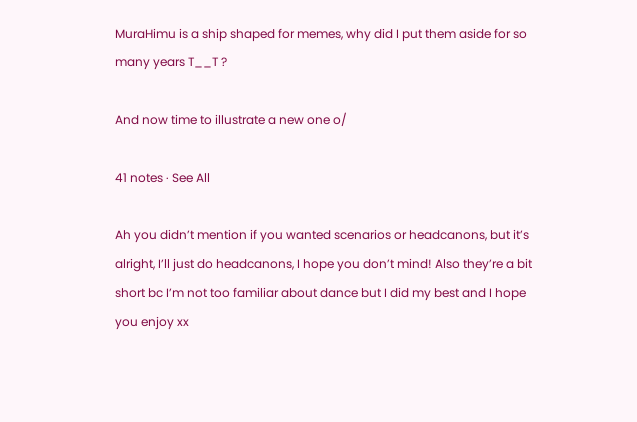MuraHimu is a ship shaped for memes, why did I put them aside for so many years T__T ?

And now time to illustrate a new one o/

41 notes · See All

Ah you didn’t mention if you wanted scenarios or headcanons, but it’s alright, I’ll just do headcanons, I hope you don’t mind! Also they’re a bit short bc I’m not too familiar about dance but I did my best and I hope you enjoy xx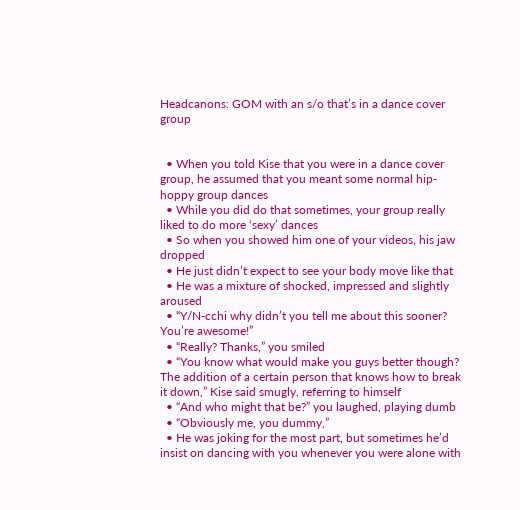Headcanons: GOM with an s/o that’s in a dance cover group


  • When you told Kise that you were in a dance cover group, he assumed that you meant some normal hip-hoppy group dances
  • While you did do that sometimes, your group really liked to do more ‘sexy’ dances
  • So when you showed him one of your videos, his jaw dropped
  • He just didn’t expect to see your body move like that
  • He was a mixture of shocked, impressed and slightly aroused
  • “Y/N-cchi why didn’t you tell me about this sooner? You’re awesome!”
  • “Really? Thanks,” you smiled
  • “You know what would make you guys better though? The addition of a certain person that knows how to break it down,” Kise said smugly, referring to himself
  • “And who might that be?” you laughed, playing dumb
  • “Obviously me, you dummy,”
  • He was joking for the most part, but sometimes he’d insist on dancing with you whenever you were alone with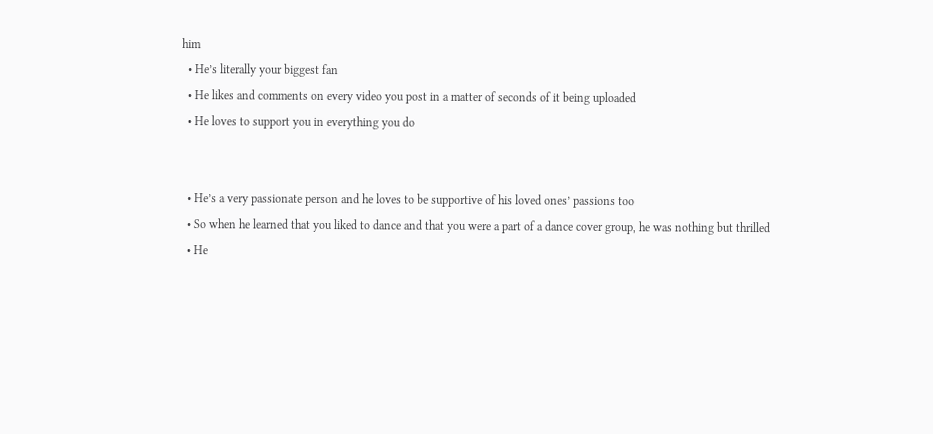him
  • He’s literally your biggest fan
  • He likes and comments on every video you post in a matter of seconds of it being uploaded
  • He loves to support you in everything you do


  • He’s a very passionate person and he loves to be supportive of his loved ones’ passions too
  • So when he learned that you liked to dance and that you were a part of a dance cover group, he was nothing but thrilled
  • He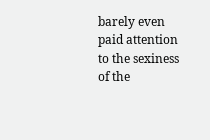barely even paid attention to the sexiness of the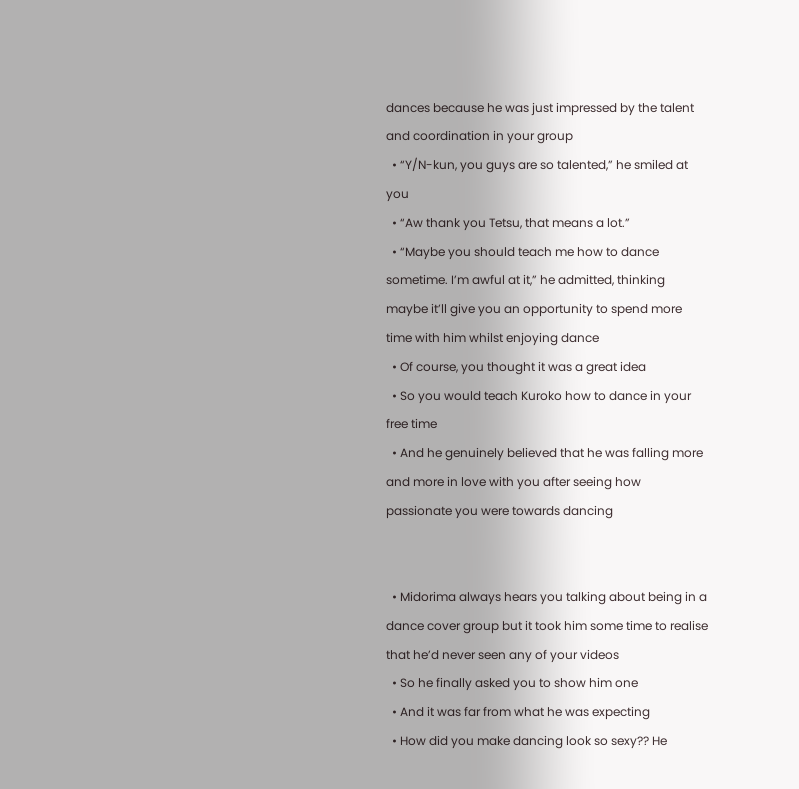dances because he was just impressed by the talent and coordination in your group
  • “Y/N-kun, you guys are so talented,” he smiled at you
  • “Aw thank you Tetsu, that means a lot.”
  • “Maybe you should teach me how to dance sometime. I’m awful at it,” he admitted, thinking maybe it’ll give you an opportunity to spend more time with him whilst enjoying dance
  • Of course, you thought it was a great idea
  • So you would teach Kuroko how to dance in your free time
  • And he genuinely believed that he was falling more and more in love with you after seeing how passionate you were towards dancing


  • Midorima always hears you talking about being in a dance cover group but it took him some time to realise that he’d never seen any of your videos
  • So he finally asked you to show him one
  • And it was far from what he was expecting
  • How did you make dancing look so sexy?? He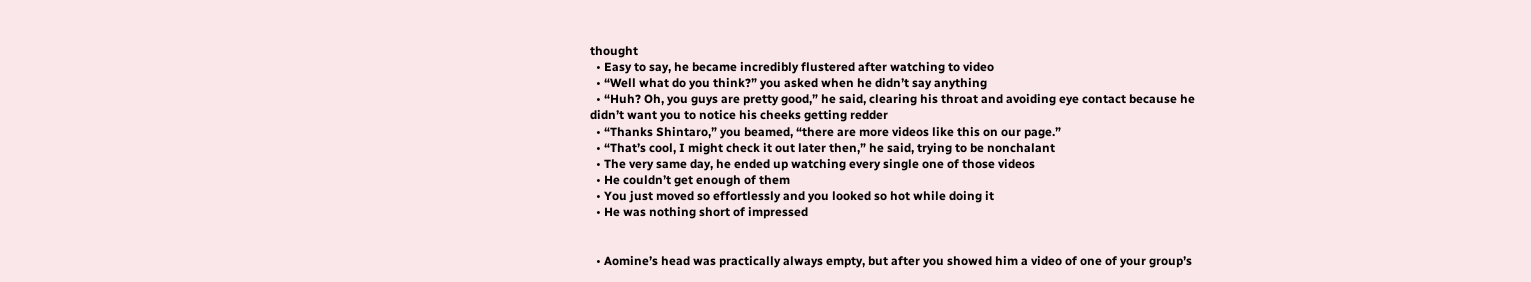thought
  • Easy to say, he became incredibly flustered after watching to video
  • “Well what do you think?” you asked when he didn’t say anything
  • “Huh? Oh, you guys are pretty good,” he said, clearing his throat and avoiding eye contact because he didn’t want you to notice his cheeks getting redder
  • “Thanks Shintaro,” you beamed, “there are more videos like this on our page.”
  • “That’s cool, I might check it out later then,” he said, trying to be nonchalant
  • The very same day, he ended up watching every single one of those videos
  • He couldn’t get enough of them
  • You just moved so effortlessly and you looked so hot while doing it
  • He was nothing short of impressed


  • Aomine’s head was practically always empty, but after you showed him a video of one of your group’s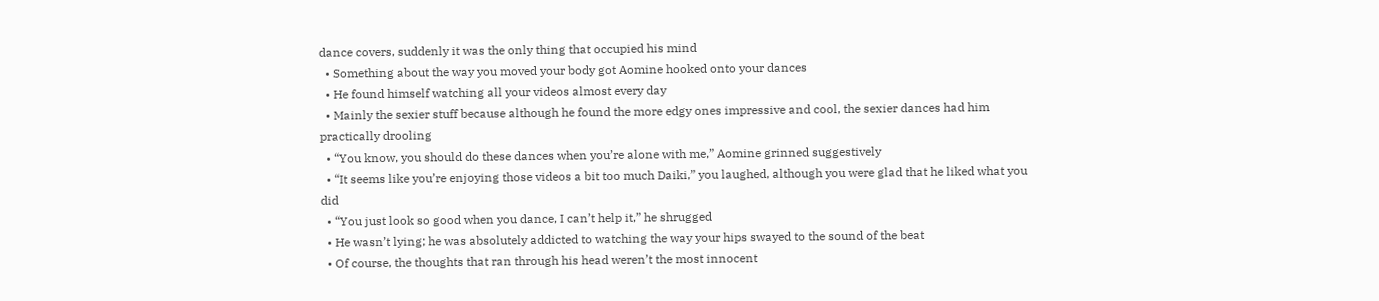dance covers, suddenly it was the only thing that occupied his mind
  • Something about the way you moved your body got Aomine hooked onto your dances
  • He found himself watching all your videos almost every day
  • Mainly the sexier stuff because although he found the more edgy ones impressive and cool, the sexier dances had him practically drooling
  • “You know, you should do these dances when you’re alone with me,” Aomine grinned suggestively
  • “It seems like you’re enjoying those videos a bit too much Daiki,” you laughed, although you were glad that he liked what you did
  • “You just look so good when you dance, I can’t help it,” he shrugged
  • He wasn’t lying; he was absolutely addicted to watching the way your hips swayed to the sound of the beat
  • Of course, the thoughts that ran through his head weren’t the most innocent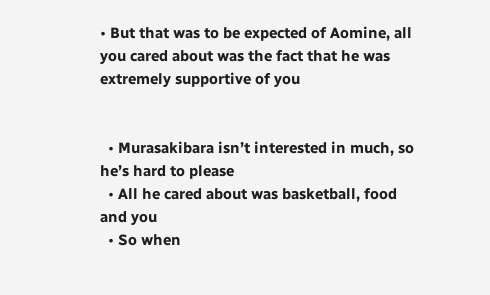• But that was to be expected of Aomine, all you cared about was the fact that he was extremely supportive of you


  • Murasakibara isn’t interested in much, so he’s hard to please
  • All he cared about was basketball, food and you
  • So when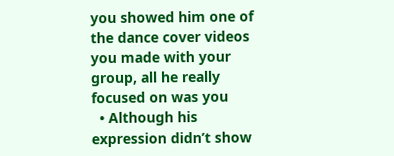you showed him one of the dance cover videos you made with your group, all he really focused on was you
  • Although his expression didn’t show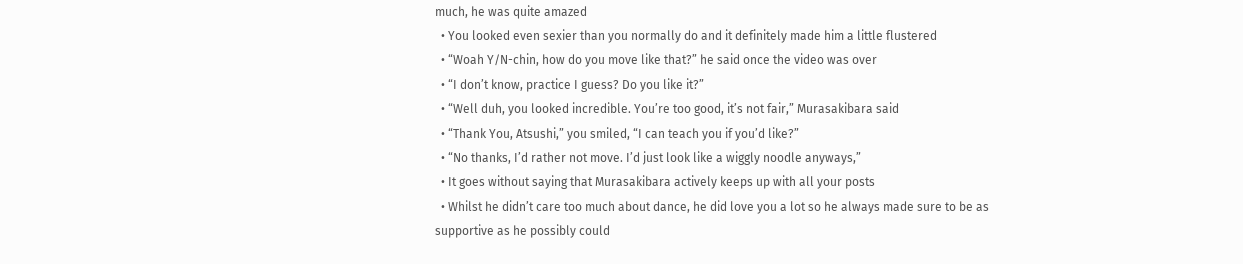much, he was quite amazed
  • You looked even sexier than you normally do and it definitely made him a little flustered
  • “Woah Y/N-chin, how do you move like that?” he said once the video was over
  • “I don’t know, practice I guess? Do you like it?”
  • “Well duh, you looked incredible. You’re too good, it’s not fair,” Murasakibara said
  • “Thank You, Atsushi,” you smiled, “I can teach you if you’d like?”
  • “No thanks, I’d rather not move. I’d just look like a wiggly noodle anyways,”
  • It goes without saying that Murasakibara actively keeps up with all your posts
  • Whilst he didn’t care too much about dance, he did love you a lot so he always made sure to be as supportive as he possibly could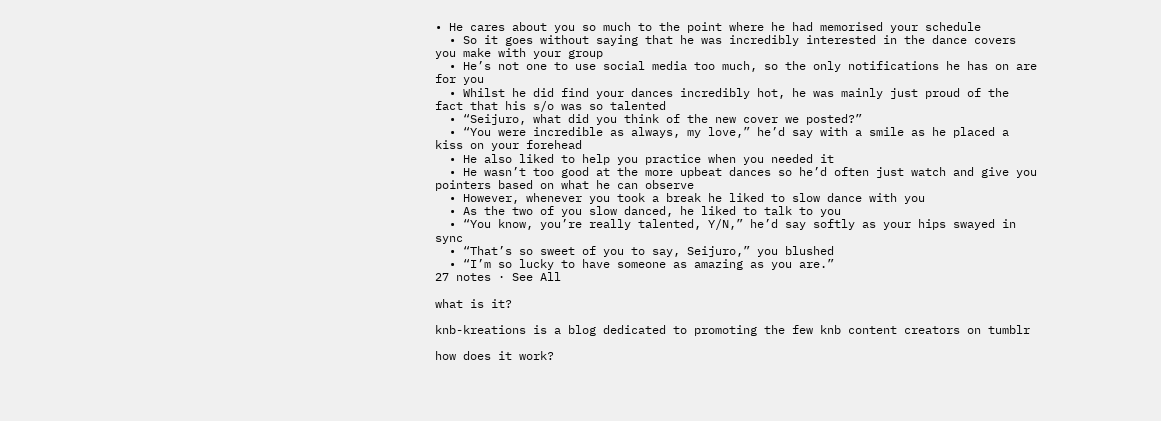• He cares about you so much to the point where he had memorised your schedule
  • So it goes without saying that he was incredibly interested in the dance covers you make with your group
  • He’s not one to use social media too much, so the only notifications he has on are for you
  • Whilst he did find your dances incredibly hot, he was mainly just proud of the fact that his s/o was so talented
  • “Seijuro, what did you think of the new cover we posted?”
  • “You were incredible as always, my love,” he’d say with a smile as he placed a kiss on your forehead
  • He also liked to help you practice when you needed it
  • He wasn’t too good at the more upbeat dances so he’d often just watch and give you pointers based on what he can observe
  • However, whenever you took a break he liked to slow dance with you
  • As the two of you slow danced, he liked to talk to you
  • “You know, you’re really talented, Y/N,” he’d say softly as your hips swayed in sync
  • “That’s so sweet of you to say, Seijuro,” you blushed
  • “I’m so lucky to have someone as amazing as you are.”
27 notes · See All

what is it?

knb-kreations is a blog dedicated to promoting the few knb content creators on tumblr

how does it work?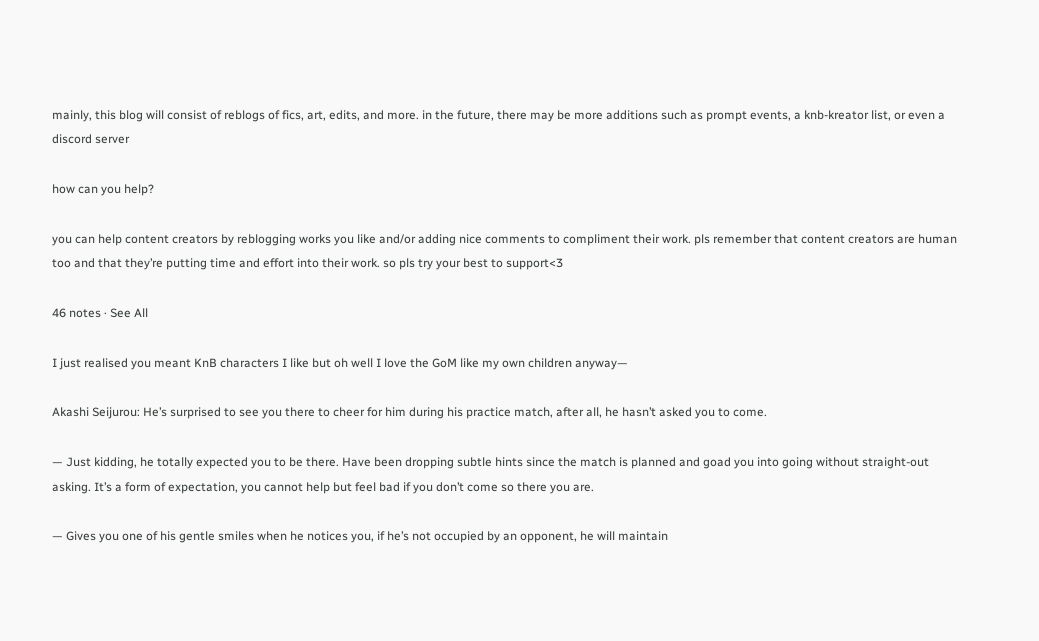mainly, this blog will consist of reblogs of fics, art, edits, and more. in the future, there may be more additions such as prompt events, a knb-kreator list, or even a discord server

how can you help?

you can help content creators by reblogging works you like and/or adding nice comments to compliment their work. pls remember that content creators are human too and that they’re putting time and effort into their work. so pls try your best to support<3

46 notes · See All

I just realised you meant KnB characters I like but oh well I love the GoM like my own children anyway—

Akashi Seijurou: He’s surprised to see you there to cheer for him during his practice match, after all, he hasn’t asked you to come.

— Just kidding, he totally expected you to be there. Have been dropping subtle hints since the match is planned and goad you into going without straight-out asking. It’s a form of expectation, you cannot help but feel bad if you don’t come so there you are.

— Gives you one of his gentle smiles when he notices you, if he’s not occupied by an opponent, he will maintain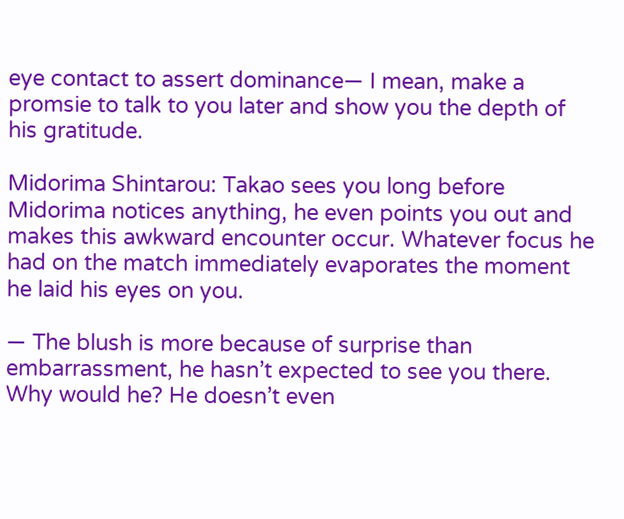eye contact to assert dominance— I mean, make a promsie to talk to you later and show you the depth of his gratitude.

Midorima Shintarou: Takao sees you long before Midorima notices anything, he even points you out and makes this awkward encounter occur. Whatever focus he had on the match immediately evaporates the moment he laid his eyes on you.

— The blush is more because of surprise than embarrassment, he hasn’t expected to see you there. Why would he? He doesn’t even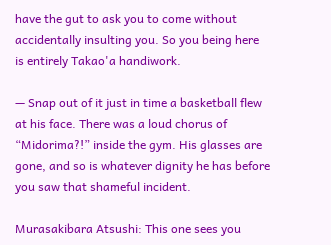have the gut to ask you to come without accidentally insulting you. So you being here is entirely Takao'a handiwork.

— Snap out of it just in time a basketball flew at his face. There was a loud chorus of “Midorima?!” inside the gym. His glasses are gone, and so is whatever dignity he has before you saw that shameful incident.

Murasakibara Atsushi: This one sees you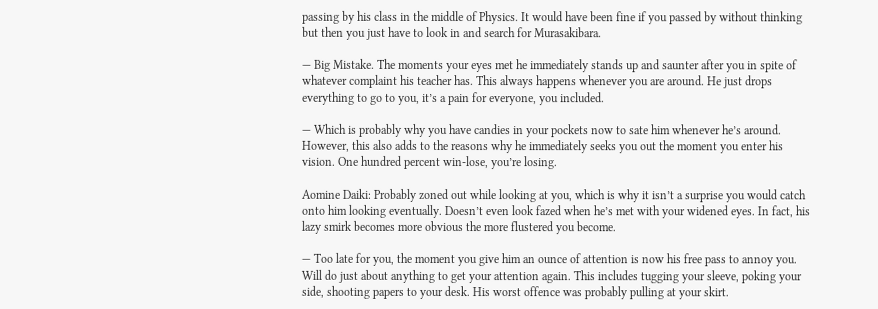passing by his class in the middle of Physics. It would have been fine if you passed by without thinking but then you just have to look in and search for Murasakibara.

— Big Mistake. The moments your eyes met he immediately stands up and saunter after you in spite of whatever complaint his teacher has. This always happens whenever you are around. He just drops everything to go to you, it’s a pain for everyone, you included.

— Which is probably why you have candies in your pockets now to sate him whenever he’s around. However, this also adds to the reasons why he immediately seeks you out the moment you enter his vision. One hundred percent win-lose, you’re losing.

Aomine Daiki: Probably zoned out while looking at you, which is why it isn’t a surprise you would catch onto him looking eventually. Doesn’t even look fazed when he’s met with your widened eyes. In fact, his lazy smirk becomes more obvious the more flustered you become.

— Too late for you, the moment you give him an ounce of attention is now his free pass to annoy you. Will do just about anything to get your attention again. This includes tugging your sleeve, poking your side, shooting papers to your desk. His worst offence was probably pulling at your skirt.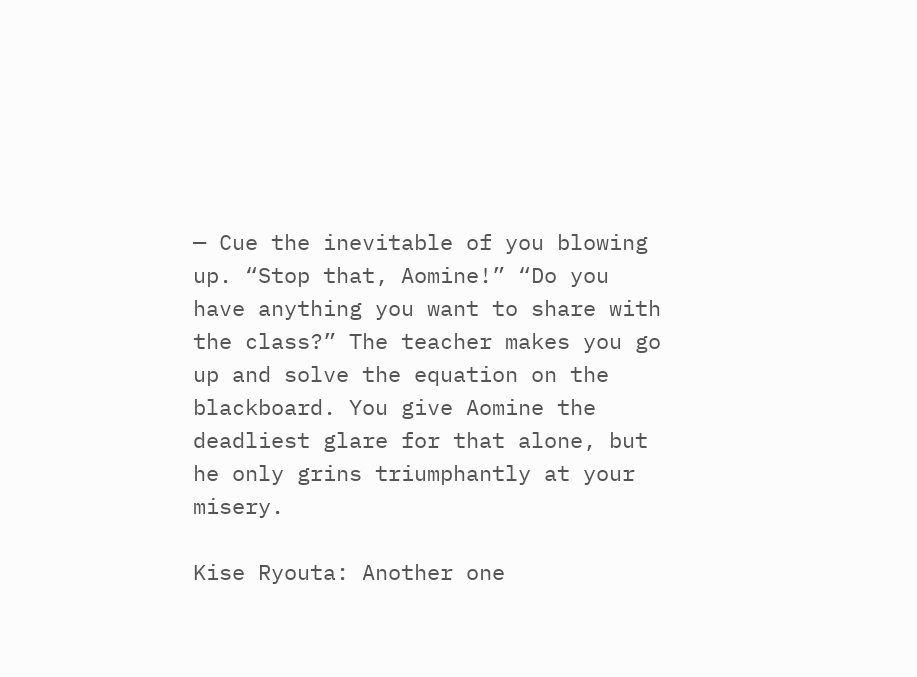— Cue the inevitable of you blowing up. “Stop that, Aomine!” “Do you have anything you want to share with the class?” The teacher makes you go up and solve the equation on the blackboard. You give Aomine the deadliest glare for that alone, but he only grins triumphantly at your misery.

Kise Ryouta: Another one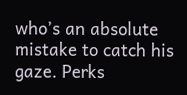who’s an absolute mistake to catch his gaze. Perks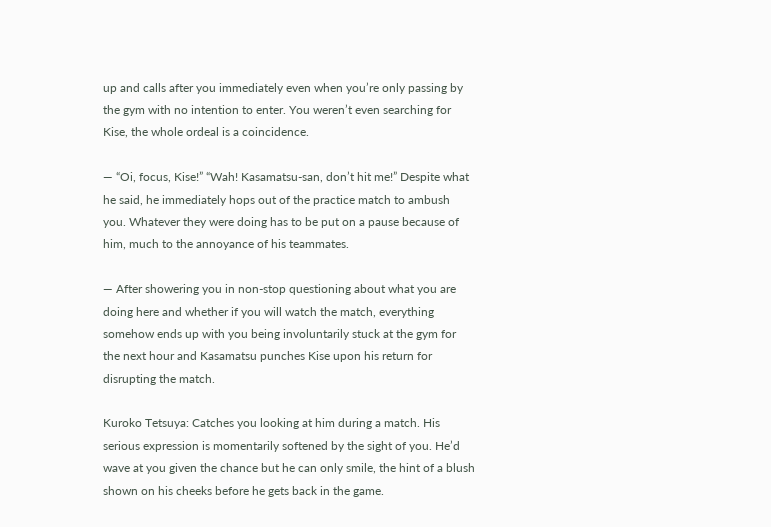up and calls after you immediately even when you’re only passing by the gym with no intention to enter. You weren’t even searching for Kise, the whole ordeal is a coincidence.

— “Oi, focus, Kise!” “Wah! Kasamatsu-san, don’t hit me!” Despite what he said, he immediately hops out of the practice match to ambush you. Whatever they were doing has to be put on a pause because of him, much to the annoyance of his teammates.

— After showering you in non-stop questioning about what you are doing here and whether if you will watch the match, everything somehow ends up with you being involuntarily stuck at the gym for the next hour and Kasamatsu punches Kise upon his return for disrupting the match.

Kuroko Tetsuya: Catches you looking at him during a match. His serious expression is momentarily softened by the sight of you. He’d wave at you given the chance but he can only smile, the hint of a blush shown on his cheeks before he gets back in the game.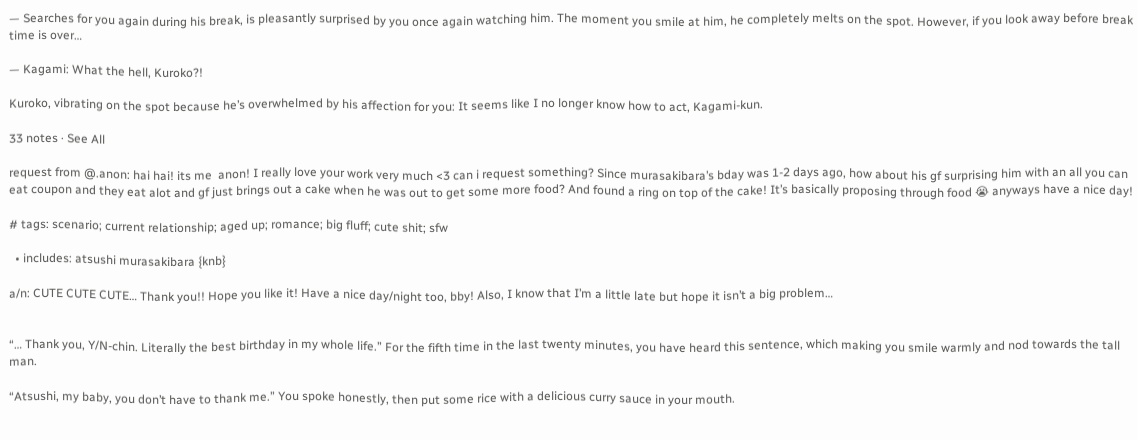— Searches for you again during his break, is pleasantly surprised by you once again watching him. The moment you smile at him, he completely melts on the spot. However, if you look away before break time is over…

— Kagami: What the hell, Kuroko?!

Kuroko, vibrating on the spot because he’s overwhelmed by his affection for you: It seems like I no longer know how to act, Kagami-kun.

33 notes · See All

request from @.anon: hai hai! its me  anon! I really love your work very much <3 can i request something? Since murasakibara’s bday was 1-2 days ago, how about his gf surprising him with an all you can eat coupon and they eat alot and gf just brings out a cake when he was out to get some more food? And found a ring on top of the cake! It’s basically proposing through food 😭 anyways have a nice day!

# tags: scenario; current relationship; aged up; romance; big fluff; cute shit; sfw

  • includes: atsushi murasakibara {knb}

a/n: CUTE CUTE CUTE… Thank you!! Hope you like it! Have a nice day/night too, bby! Also, I know that I’m a little late but hope it isn’t a big problem…


“… Thank you, Y/N-chin. Literally the best birthday in my whole life.” For the fifth time in the last twenty minutes, you have heard this sentence, which making you smile warmly and nod towards the tall man.

“Atsushi, my baby, you don’t have to thank me.” You spoke honestly, then put some rice with a delicious curry sauce in your mouth.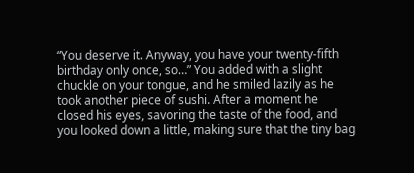“You deserve it. Anyway, you have your twenty-fifth birthday only once, so…” You added with a slight chuckle on your tongue, and he smiled lazily as he took another piece of sushi. After a moment he closed his eyes, savoring the taste of the food, and you looked down a little, making sure that the tiny bag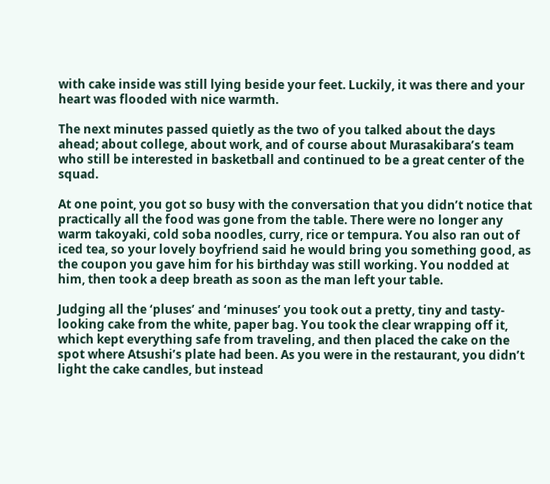with cake inside was still lying beside your feet. Luckily, it was there and your heart was flooded with nice warmth.

The next minutes passed quietly as the two of you talked about the days ahead; about college, about work, and of course about Murasakibara’s team who still be interested in basketball and continued to be a great center of the squad.

At one point, you got so busy with the conversation that you didn’t notice that practically all the food was gone from the table. There were no longer any warm takoyaki, cold soba noodles, curry, rice or tempura. You also ran out of iced tea, so your lovely boyfriend said he would bring you something good, as the coupon you gave him for his birthday was still working. You nodded at him, then took a deep breath as soon as the man left your table.

Judging all the ‘pluses’ and ‘minuses’ you took out a pretty, tiny and tasty-looking cake from the white, paper bag. You took the clear wrapping off it, which kept everything safe from traveling, and then placed the cake on the spot where Atsushi’s plate had been. As you were in the restaurant, you didn’t light the cake candles, but instead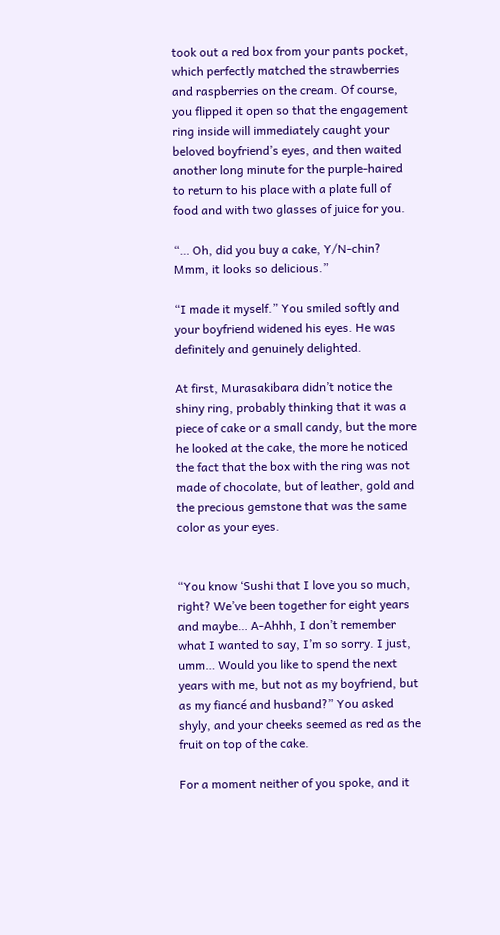took out a red box from your pants pocket, which perfectly matched the strawberries and raspberries on the cream. Of course, you flipped it open so that the engagement ring inside will immediately caught your beloved boyfriend’s eyes, and then waited another long minute for the purple-haired to return to his place with a plate full of food and with two glasses of juice for you.

“… Oh, did you buy a cake, Y/N-chin? Mmm, it looks so delicious.”

“I made it myself.” You smiled softly and your boyfriend widened his eyes. He was definitely and genuinely delighted.

At first, Murasakibara didn’t notice the shiny ring, probably thinking that it was a piece of cake or a small candy, but the more he looked at the cake, the more he noticed the fact that the box with the ring was not made of chocolate, but of leather, gold and the precious gemstone that was the same color as your eyes.


“You know ‘Sushi that I love you so much, right? We’ve been together for eight years and maybe… A-Ahhh, I don’t remember what I wanted to say, I’m so sorry. I just, umm… Would you like to spend the next years with me, but not as my boyfriend, but as my fiancé and husband?” You asked shyly, and your cheeks seemed as red as the fruit on top of the cake.

For a moment neither of you spoke, and it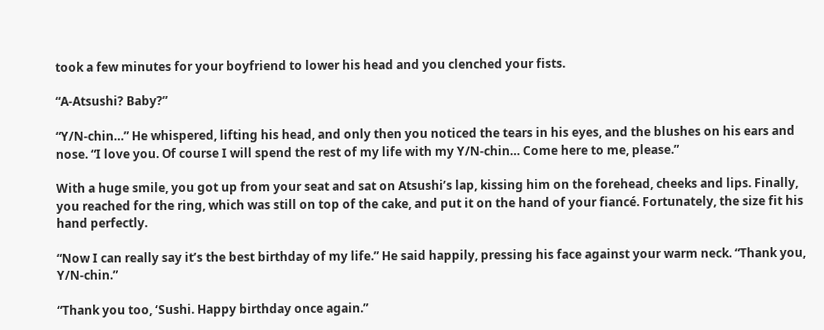took a few minutes for your boyfriend to lower his head and you clenched your fists.

“A-Atsushi? Baby?”

“Y/N-chin…” He whispered, lifting his head, and only then you noticed the tears in his eyes, and the blushes on his ears and nose. “I love you. Of course I will spend the rest of my life with my Y/N-chin… Come here to me, please.”

With a huge smile, you got up from your seat and sat on Atsushi’s lap, kissing him on the forehead, cheeks and lips. Finally, you reached for the ring, which was still on top of the cake, and put it on the hand of your fiancé. Fortunately, the size fit his hand perfectly.

“Now I can really say it’s the best birthday of my life.” He said happily, pressing his face against your warm neck. “Thank you, Y/N-chin.”

“Thank you too, ‘Sushi. Happy birthday once again.”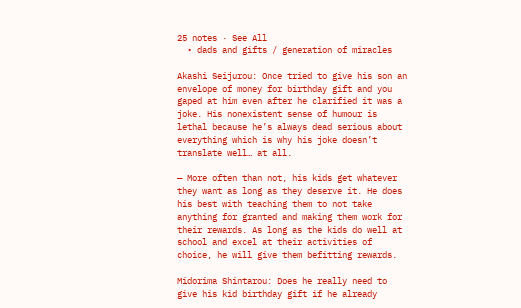25 notes · See All
  • dads and gifts / generation of miracles

Akashi Seijurou: Once tried to give his son an envelope of money for birthday gift and you gaped at him even after he clarified it was a joke. His nonexistent sense of humour is lethal because he’s always dead serious about everything which is why his joke doesn’t translate well… at all.

— More often than not, his kids get whatever they want as long as they deserve it. He does his best with teaching them to not take anything for granted and making them work for their rewards. As long as the kids do well at school and excel at their activities of choice, he will give them befitting rewards.

Midorima Shintarou: Does he really need to give his kid birthday gift if he already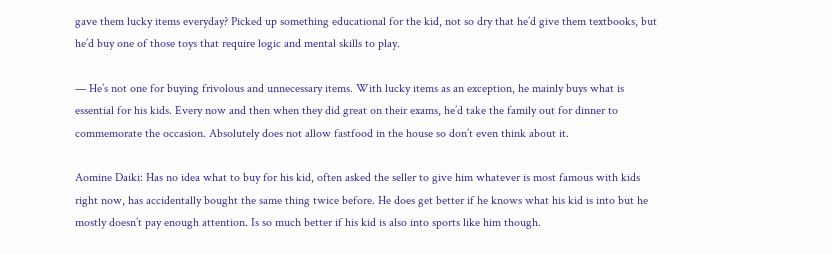gave them lucky items everyday? Picked up something educational for the kid, not so dry that he’d give them textbooks, but he’d buy one of those toys that require logic and mental skills to play.

— He’s not one for buying frivolous and unnecessary items. With lucky items as an exception, he mainly buys what is essential for his kids. Every now and then when they did great on their exams, he’d take the family out for dinner to commemorate the occasion. Absolutely does not allow fastfood in the house so don’t even think about it.

Aomine Daiki: Has no idea what to buy for his kid, often asked the seller to give him whatever is most famous with kids right now, has accidentally bought the same thing twice before. He does get better if he knows what his kid is into but he mostly doesn’t pay enough attention. Is so much better if his kid is also into sports like him though.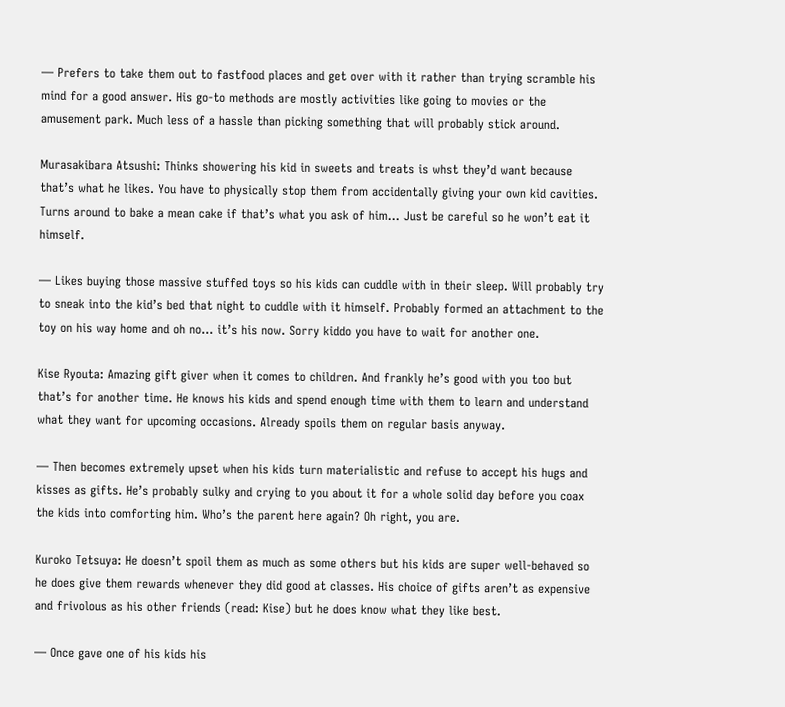— Prefers to take them out to fastfood places and get over with it rather than trying scramble his mind for a good answer. His go-to methods are mostly activities like going to movies or the amusement park. Much less of a hassle than picking something that will probably stick around.

Murasakibara Atsushi: Thinks showering his kid in sweets and treats is whst they’d want because that’s what he likes. You have to physically stop them from accidentally giving your own kid cavities. Turns around to bake a mean cake if that’s what you ask of him… Just be careful so he won’t eat it himself.

— Likes buying those massive stuffed toys so his kids can cuddle with in their sleep. Will probably try to sneak into the kid’s bed that night to cuddle with it himself. Probably formed an attachment to the toy on his way home and oh no… it’s his now. Sorry kiddo you have to wait for another one.

Kise Ryouta: Amazing gift giver when it comes to children. And frankly he’s good with you too but that’s for another time. He knows his kids and spend enough time with them to learn and understand what they want for upcoming occasions. Already spoils them on regular basis anyway.

— Then becomes extremely upset when his kids turn materialistic and refuse to accept his hugs and kisses as gifts. He’s probably sulky and crying to you about it for a whole solid day before you coax the kids into comforting him. Who’s the parent here again? Oh right, you are.

Kuroko Tetsuya: He doesn’t spoil them as much as some others but his kids are super well-behaved so he does give them rewards whenever they did good at classes. His choice of gifts aren’t as expensive and frivolous as his other friends (read: Kise) but he does know what they like best.

— Once gave one of his kids his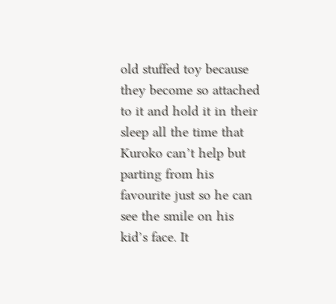old stuffed toy because they become so attached to it and hold it in their sleep all the time that Kuroko can’t help but parting from his favourite just so he can see the smile on his kid’s face. It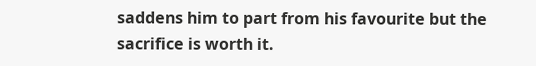saddens him to part from his favourite but the sacrifice is worth it.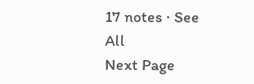17 notes · See All
Next Page